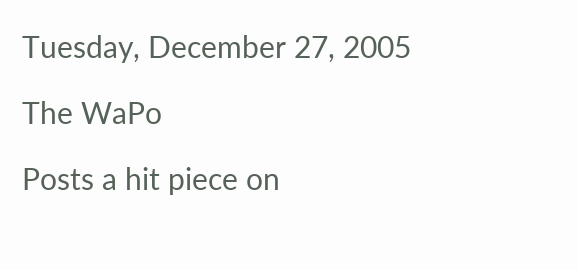Tuesday, December 27, 2005

The WaPo

Posts a hit piece on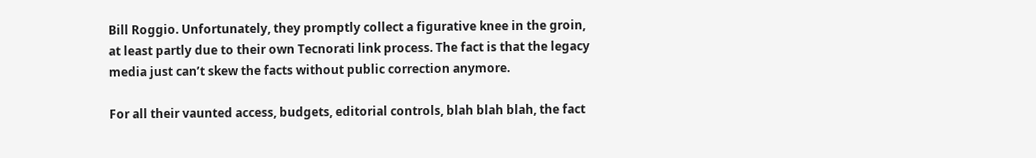Bill Roggio. Unfortunately, they promptly collect a figurative knee in the groin, at least partly due to their own Tecnorati link process. The fact is that the legacy media just can’t skew the facts without public correction anymore.

For all their vaunted access, budgets, editorial controls, blah blah blah, the fact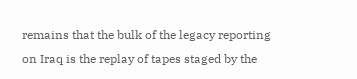remains that the bulk of the legacy reporting on Iraq is the replay of tapes staged by the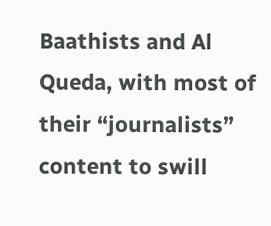Baathists and Al Queda, with most of their “journalists” content to swill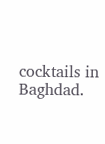cocktails in Baghdad.